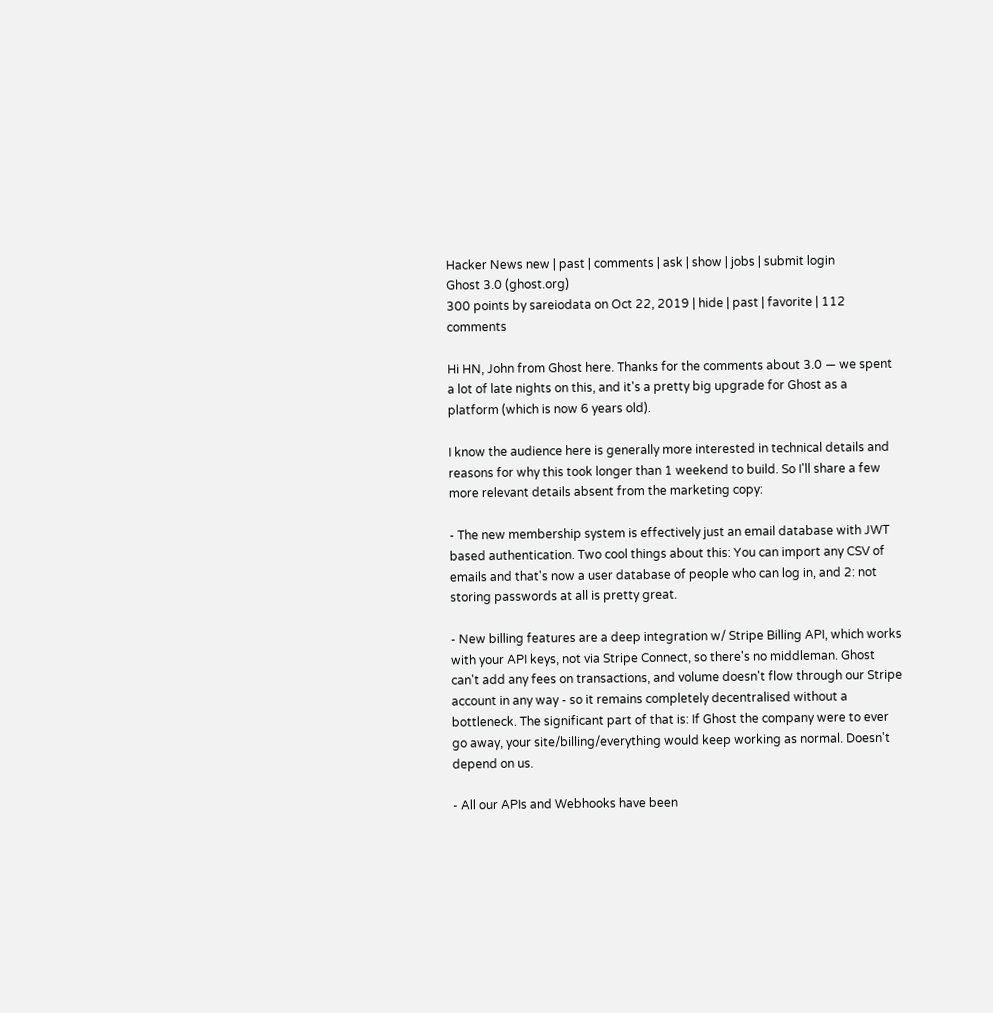Hacker News new | past | comments | ask | show | jobs | submit login
Ghost 3.0 (ghost.org)
300 points by sareiodata on Oct 22, 2019 | hide | past | favorite | 112 comments

Hi HN, John from Ghost here. Thanks for the comments about 3.0 — we spent a lot of late nights on this, and it's a pretty big upgrade for Ghost as a platform (which is now 6 years old).

I know the audience here is generally more interested in technical details and reasons for why this took longer than 1 weekend to build. So I'll share a few more relevant details absent from the marketing copy:

- The new membership system is effectively just an email database with JWT based authentication. Two cool things about this: You can import any CSV of emails and that's now a user database of people who can log in, and 2: not storing passwords at all is pretty great.

- New billing features are a deep integration w/ Stripe Billing API, which works with your API keys, not via Stripe Connect, so there's no middleman. Ghost can't add any fees on transactions, and volume doesn't flow through our Stripe account in any way - so it remains completely decentralised without a bottleneck. The significant part of that is: If Ghost the company were to ever go away, your site/billing/everything would keep working as normal. Doesn't depend on us.

- All our APIs and Webhooks have been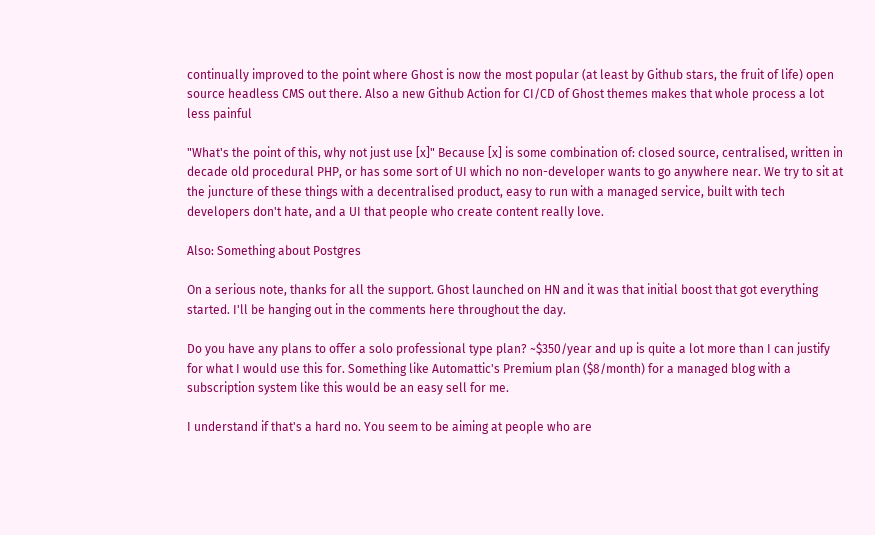continually improved to the point where Ghost is now the most popular (at least by Github stars, the fruit of life) open source headless CMS out there. Also a new Github Action for CI/CD of Ghost themes makes that whole process a lot less painful

"What's the point of this, why not just use [x]" Because [x] is some combination of: closed source, centralised, written in decade old procedural PHP, or has some sort of UI which no non-developer wants to go anywhere near. We try to sit at the juncture of these things with a decentralised product, easy to run with a managed service, built with tech developers don't hate, and a UI that people who create content really love.

Also: Something about Postgres

On a serious note, thanks for all the support. Ghost launched on HN and it was that initial boost that got everything started. I'll be hanging out in the comments here throughout the day.

Do you have any plans to offer a solo professional type plan? ~$350/year and up is quite a lot more than I can justify for what I would use this for. Something like Automattic's Premium plan ($8/month) for a managed blog with a subscription system like this would be an easy sell for me.

I understand if that's a hard no. You seem to be aiming at people who are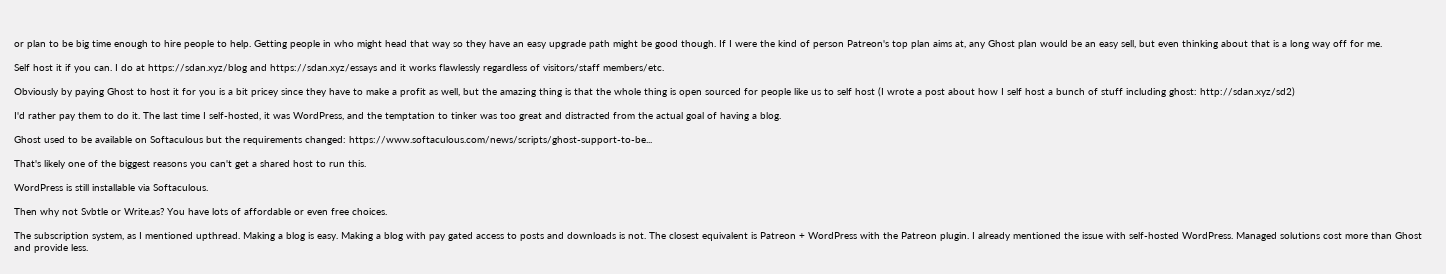or plan to be big time enough to hire people to help. Getting people in who might head that way so they have an easy upgrade path might be good though. If I were the kind of person Patreon's top plan aims at, any Ghost plan would be an easy sell, but even thinking about that is a long way off for me.

Self host it if you can. I do at https://sdan.xyz/blog and https://sdan.xyz/essays and it works flawlessly regardless of visitors/staff members/etc.

Obviously by paying Ghost to host it for you is a bit pricey since they have to make a profit as well, but the amazing thing is that the whole thing is open sourced for people like us to self host (I wrote a post about how I self host a bunch of stuff including ghost: http://sdan.xyz/sd2)

I'd rather pay them to do it. The last time I self-hosted, it was WordPress, and the temptation to tinker was too great and distracted from the actual goal of having a blog.

Ghost used to be available on Softaculous but the requirements changed: https://www.softaculous.com/news/scripts/ghost-support-to-be...

That's likely one of the biggest reasons you can't get a shared host to run this.

WordPress is still installable via Softaculous.

Then why not Svbtle or Write.as? You have lots of affordable or even free choices.

The subscription system, as I mentioned upthread. Making a blog is easy. Making a blog with pay gated access to posts and downloads is not. The closest equivalent is Patreon + WordPress with the Patreon plugin. I already mentioned the issue with self-hosted WordPress. Managed solutions cost more than Ghost and provide less.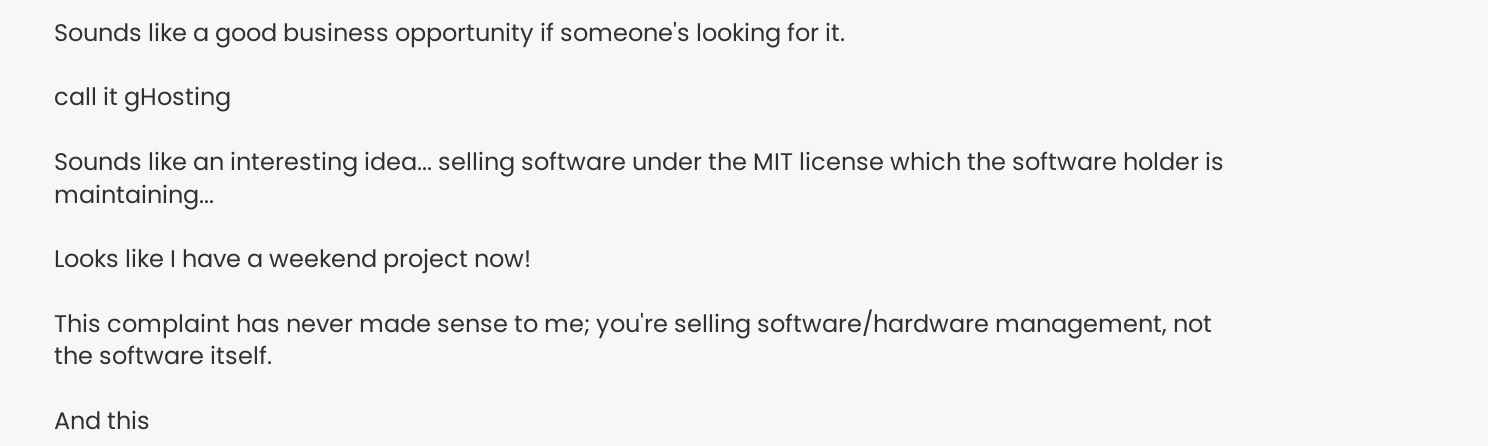Sounds like a good business opportunity if someone's looking for it.

call it gHosting

Sounds like an interesting idea... selling software under the MIT license which the software holder is maintaining...

Looks like I have a weekend project now!

This complaint has never made sense to me; you're selling software/hardware management, not the software itself.

And this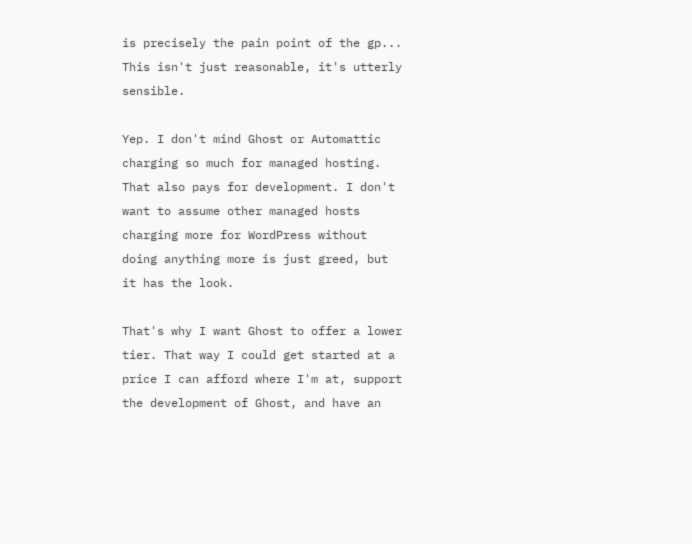is precisely the pain point of the gp... This isn't just reasonable, it's utterly sensible.

Yep. I don't mind Ghost or Automattic charging so much for managed hosting. That also pays for development. I don't want to assume other managed hosts charging more for WordPress without doing anything more is just greed, but it has the look.

That's why I want Ghost to offer a lower tier. That way I could get started at a price I can afford where I'm at, support the development of Ghost, and have an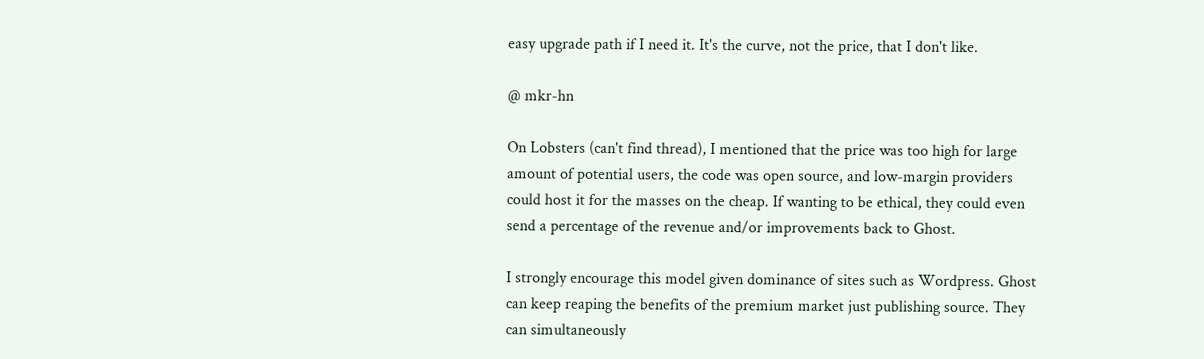easy upgrade path if I need it. It's the curve, not the price, that I don't like.

@ mkr-hn

On Lobsters (can't find thread), I mentioned that the price was too high for large amount of potential users, the code was open source, and low-margin providers could host it for the masses on the cheap. If wanting to be ethical, they could even send a percentage of the revenue and/or improvements back to Ghost.

I strongly encourage this model given dominance of sites such as Wordpress. Ghost can keep reaping the benefits of the premium market just publishing source. They can simultaneously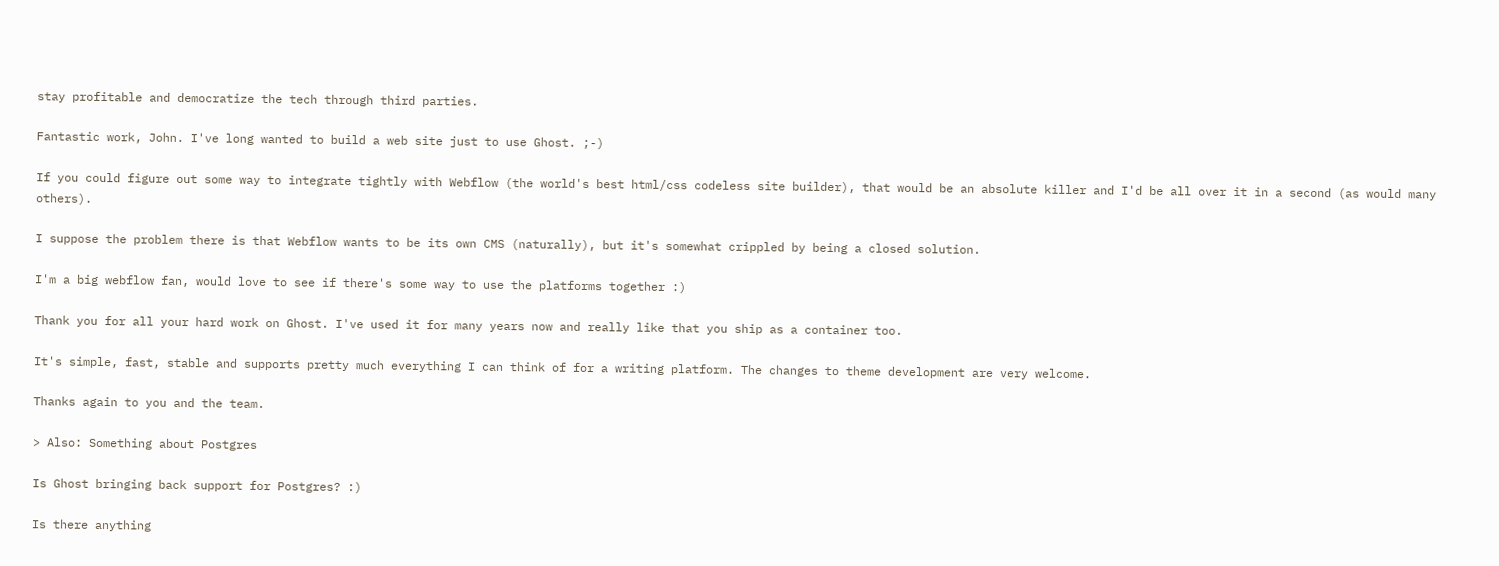stay profitable and democratize the tech through third parties.

Fantastic work, John. I've long wanted to build a web site just to use Ghost. ;-)

If you could figure out some way to integrate tightly with Webflow (the world's best html/css codeless site builder), that would be an absolute killer and I'd be all over it in a second (as would many others).

I suppose the problem there is that Webflow wants to be its own CMS (naturally), but it's somewhat crippled by being a closed solution.

I'm a big webflow fan, would love to see if there's some way to use the platforms together :)

Thank you for all your hard work on Ghost. I've used it for many years now and really like that you ship as a container too.

It's simple, fast, stable and supports pretty much everything I can think of for a writing platform. The changes to theme development are very welcome.

Thanks again to you and the team.

> Also: Something about Postgres

Is Ghost bringing back support for Postgres? :)

Is there anything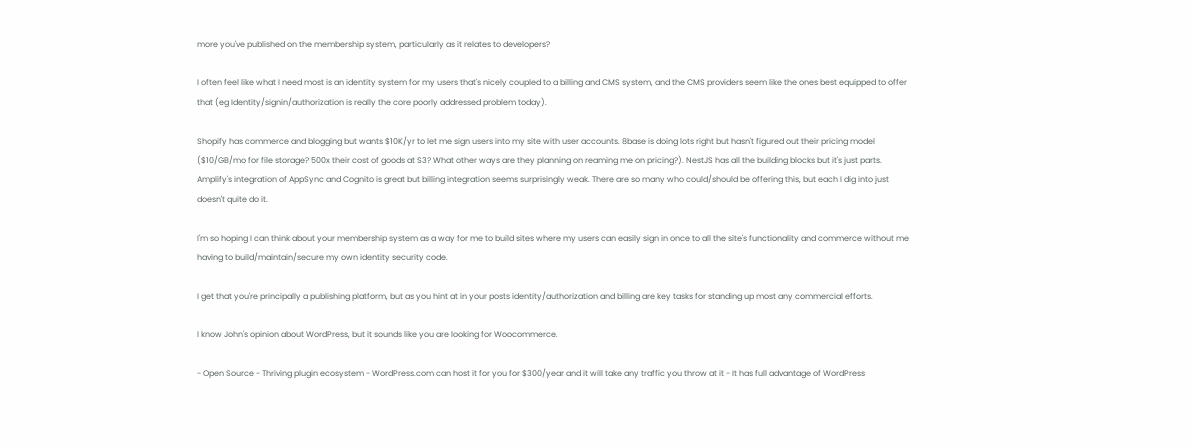more you've published on the membership system, particularly as it relates to developers?

I often feel like what I need most is an identity system for my users that's nicely coupled to a billing and CMS system, and the CMS providers seem like the ones best equipped to offer that (eg Identity/signin/authorization is really the core poorly addressed problem today).

Shopify has commerce and blogging but wants $10K/yr to let me sign users into my site with user accounts. 8base is doing lots right but hasn't figured out their pricing model ($10/GB/mo for file storage? 500x their cost of goods at S3? What other ways are they planning on reaming me on pricing?). NestJS has all the building blocks but it's just parts. Amplify's integration of AppSync and Cognito is great but billing integration seems surprisingly weak. There are so many who could/should be offering this, but each I dig into just doesn't quite do it.

I'm so hoping I can think about your membership system as a way for me to build sites where my users can easily sign in once to all the site's functionality and commerce without me having to build/maintain/secure my own identity security code.

I get that you're principally a publishing platform, but as you hint at in your posts identity/authorization and billing are key tasks for standing up most any commercial efforts.

I know John's opinion about WordPress, but it sounds like you are looking for Woocommerce.

- Open Source - Thriving plugin ecosystem - WordPress.com can host it for you for $300/year and it will take any traffic you throw at it - It has full advantage of WordPress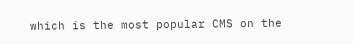which is the most popular CMS on the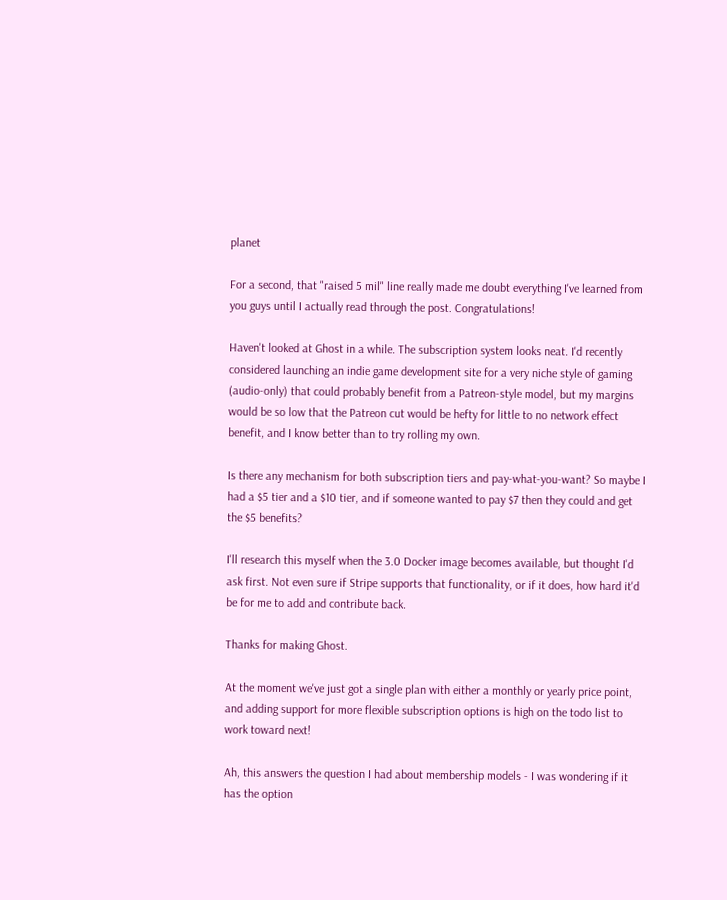planet

For a second, that "raised 5 mil" line really made me doubt everything I've learned from you guys until I actually read through the post. Congratulations!

Haven't looked at Ghost in a while. The subscription system looks neat. I'd recently considered launching an indie game development site for a very niche style of gaming (audio-only) that could probably benefit from a Patreon-style model, but my margins would be so low that the Patreon cut would be hefty for little to no network effect benefit, and I know better than to try rolling my own.

Is there any mechanism for both subscription tiers and pay-what-you-want? So maybe I had a $5 tier and a $10 tier, and if someone wanted to pay $7 then they could and get the $5 benefits?

I'll research this myself when the 3.0 Docker image becomes available, but thought I'd ask first. Not even sure if Stripe supports that functionality, or if it does, how hard it'd be for me to add and contribute back.

Thanks for making Ghost.

At the moment we've just got a single plan with either a monthly or yearly price point, and adding support for more flexible subscription options is high on the todo list to work toward next!

Ah, this answers the question I had about membership models - I was wondering if it has the option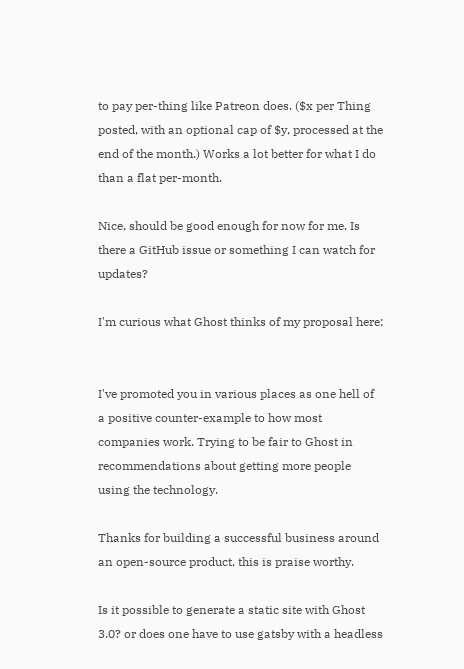to pay per-thing like Patreon does. ($x per Thing posted, with an optional cap of $y, processed at the end of the month.) Works a lot better for what I do than a flat per-month.

Nice, should be good enough for now for me. Is there a GitHub issue or something I can watch for updates?

I'm curious what Ghost thinks of my proposal here:


I've promoted you in various places as one hell of a positive counter-example to how most companies work. Trying to be fair to Ghost in recommendations about getting more people using the technology.

Thanks for building a successful business around an open-source product, this is praise worthy.

Is it possible to generate a static site with Ghost 3.0? or does one have to use gatsby with a headless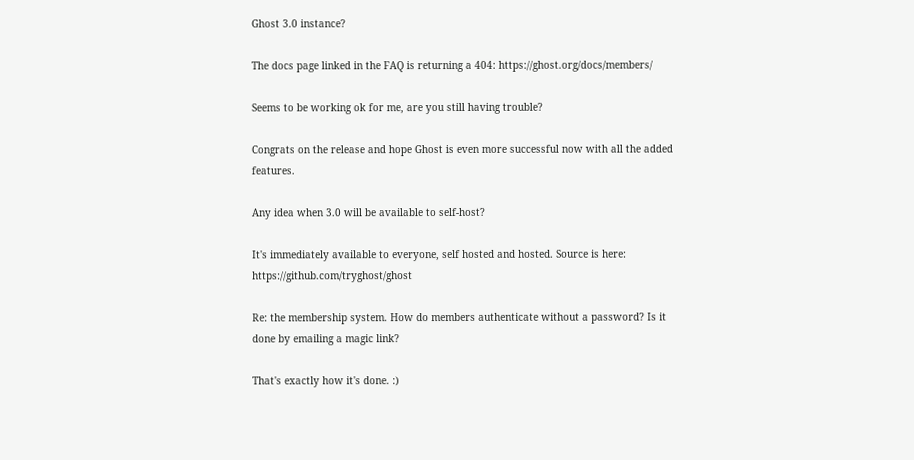Ghost 3.0 instance?

The docs page linked in the FAQ is returning a 404: https://ghost.org/docs/members/

Seems to be working ok for me, are you still having trouble?

Congrats on the release and hope Ghost is even more successful now with all the added features.

Any idea when 3.0 will be available to self-host?

It's immediately available to everyone, self hosted and hosted. Source is here: https://github.com/tryghost/ghost

Re: the membership system. How do members authenticate without a password? Is it done by emailing a magic link?

That's exactly how it's done. :)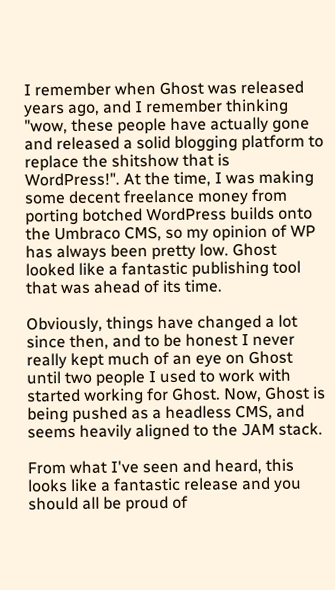I remember when Ghost was released years ago, and I remember thinking "wow, these people have actually gone and released a solid blogging platform to replace the shitshow that is WordPress!". At the time, I was making some decent freelance money from porting botched WordPress builds onto the Umbraco CMS, so my opinion of WP has always been pretty low. Ghost looked like a fantastic publishing tool that was ahead of its time.

Obviously, things have changed a lot since then, and to be honest I never really kept much of an eye on Ghost until two people I used to work with started working for Ghost. Now, Ghost is being pushed as a headless CMS, and seems heavily aligned to the JAM stack.

From what I've seen and heard, this looks like a fantastic release and you should all be proud of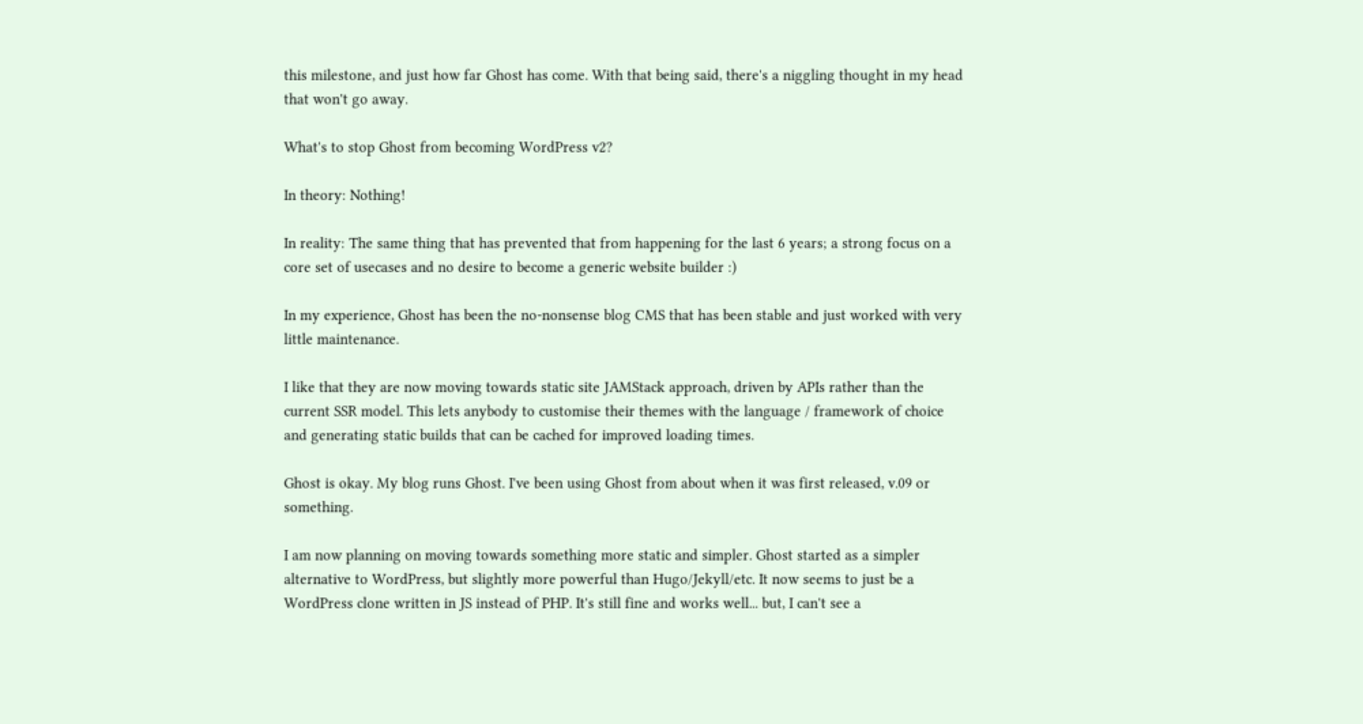this milestone, and just how far Ghost has come. With that being said, there's a niggling thought in my head that won't go away.

What's to stop Ghost from becoming WordPress v2?

In theory: Nothing!

In reality: The same thing that has prevented that from happening for the last 6 years; a strong focus on a core set of usecases and no desire to become a generic website builder :)

In my experience, Ghost has been the no-nonsense blog CMS that has been stable and just worked with very little maintenance.

I like that they are now moving towards static site JAMStack approach, driven by APIs rather than the current SSR model. This lets anybody to customise their themes with the language / framework of choice and generating static builds that can be cached for improved loading times.

Ghost is okay. My blog runs Ghost. I've been using Ghost from about when it was first released, v.09 or something.

I am now planning on moving towards something more static and simpler. Ghost started as a simpler alternative to WordPress, but slightly more powerful than Hugo/Jekyll/etc. It now seems to just be a WordPress clone written in JS instead of PHP. It's still fine and works well... but, I can't see a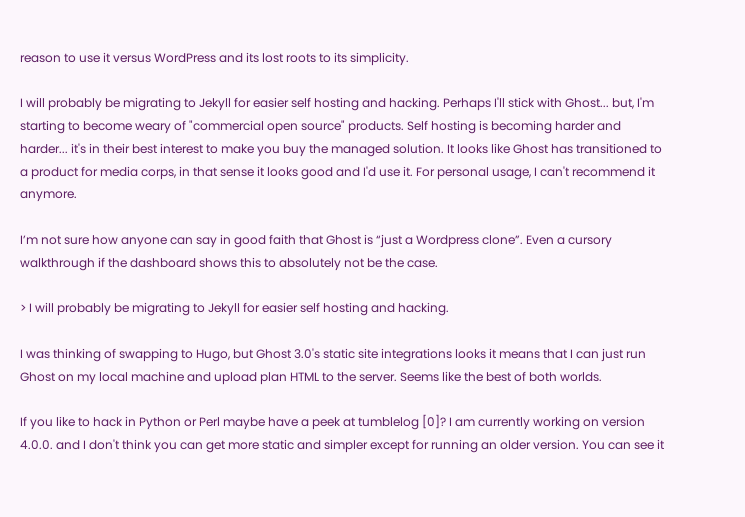reason to use it versus WordPress and its lost roots to its simplicity.

I will probably be migrating to Jekyll for easier self hosting and hacking. Perhaps I'll stick with Ghost... but, I'm starting to become weary of "commercial open source" products. Self hosting is becoming harder and harder... it's in their best interest to make you buy the managed solution. It looks like Ghost has transitioned to a product for media corps, in that sense it looks good and I'd use it. For personal usage, I can't recommend it anymore.

I’m not sure how anyone can say in good faith that Ghost is “just a Wordpress clone”. Even a cursory walkthrough if the dashboard shows this to absolutely not be the case.

> I will probably be migrating to Jekyll for easier self hosting and hacking.

I was thinking of swapping to Hugo, but Ghost 3.0's static site integrations looks it means that I can just run Ghost on my local machine and upload plan HTML to the server. Seems like the best of both worlds.

If you like to hack in Python or Perl maybe have a peek at tumblelog [0]? I am currently working on version 4.0.0. and I don't think you can get more static and simpler except for running an older version. You can see it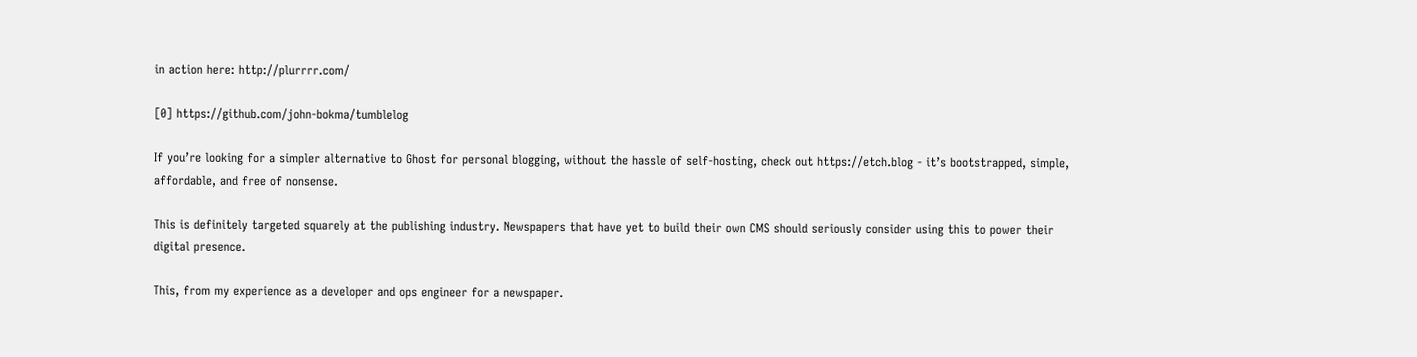in action here: http://plurrrr.com/

[0] https://github.com/john-bokma/tumblelog

If you’re looking for a simpler alternative to Ghost for personal blogging, without the hassle of self-hosting, check out https://etch.blog - it’s bootstrapped, simple, affordable, and free of nonsense.

This is definitely targeted squarely at the publishing industry. Newspapers that have yet to build their own CMS should seriously consider using this to power their digital presence.

This, from my experience as a developer and ops engineer for a newspaper.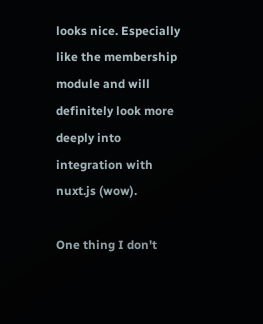looks nice. Especially like the membership module and will definitely look more deeply into integration with nuxt.js (wow).

One thing I don't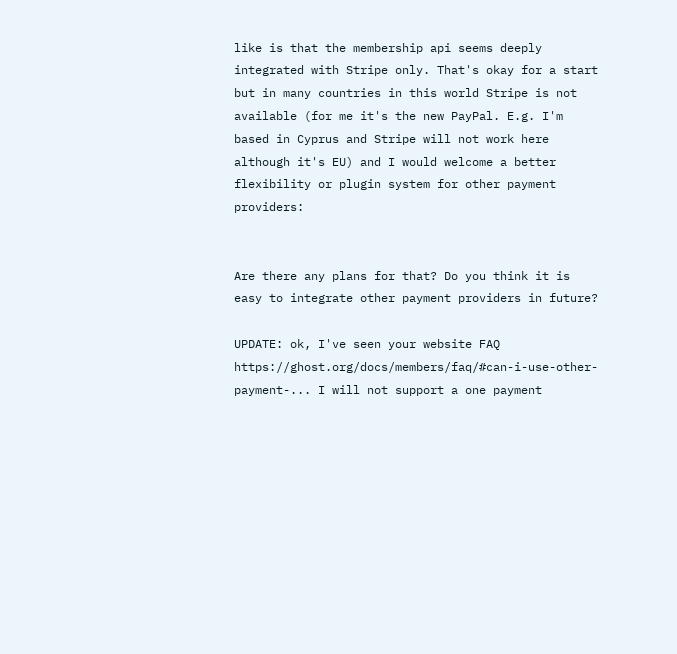like is that the membership api seems deeply integrated with Stripe only. That's okay for a start but in many countries in this world Stripe is not available (for me it's the new PayPal. E.g. I'm based in Cyprus and Stripe will not work here although it's EU) and I would welcome a better flexibility or plugin system for other payment providers:


Are there any plans for that? Do you think it is easy to integrate other payment providers in future?

UPDATE: ok, I've seen your website FAQ https://ghost.org/docs/members/faq/#can-i-use-other-payment-... I will not support a one payment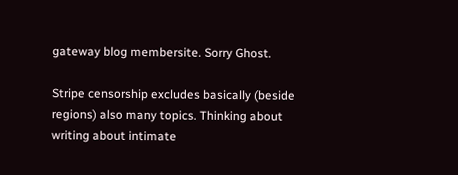gateway blog membersite. Sorry Ghost.

Stripe censorship excludes basically (beside regions) also many topics. Thinking about writing about intimate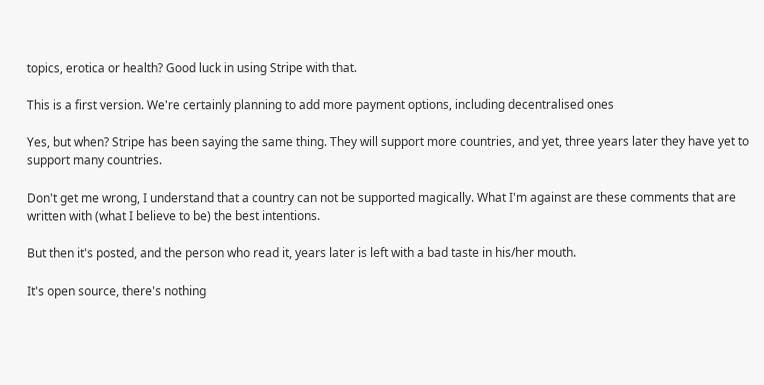topics, erotica or health? Good luck in using Stripe with that.

This is a first version. We're certainly planning to add more payment options, including decentralised ones

Yes, but when? Stripe has been saying the same thing. They will support more countries, and yet, three years later they have yet to support many countries.

Don't get me wrong, I understand that a country can not be supported magically. What I'm against are these comments that are written with (what I believe to be) the best intentions.

But then it's posted, and the person who read it, years later is left with a bad taste in his/her mouth.

It's open source, there's nothing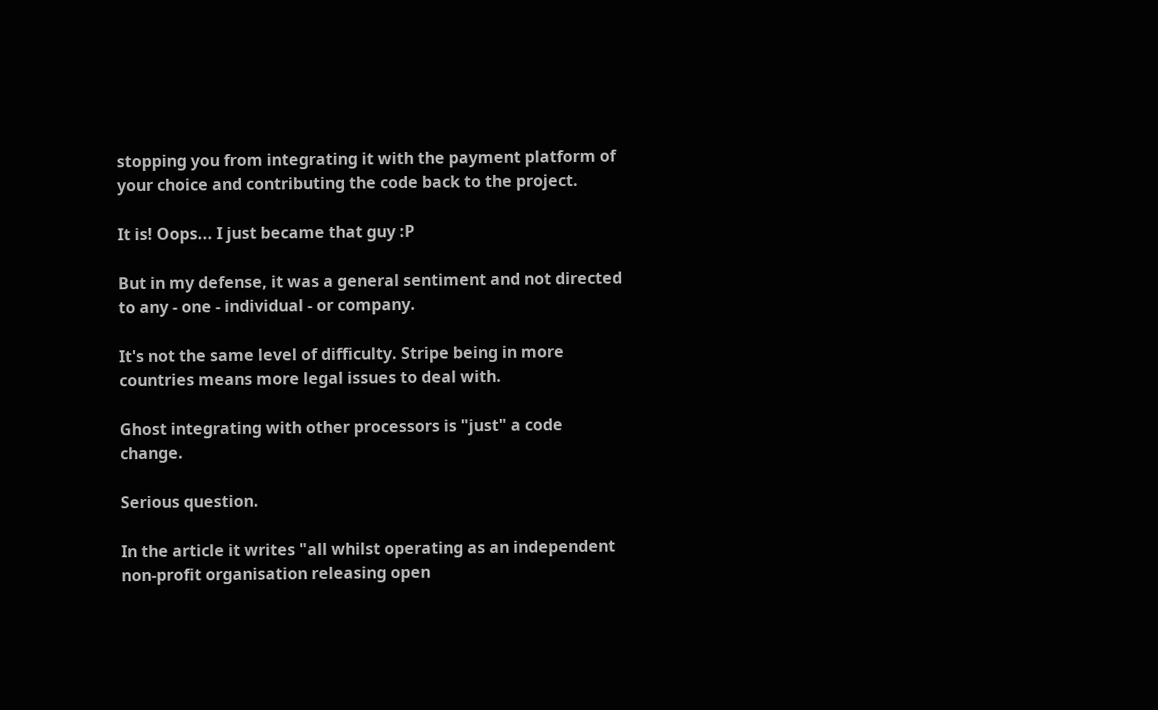stopping you from integrating it with the payment platform of your choice and contributing the code back to the project.

It is! Oops... I just became that guy :P

But in my defense, it was a general sentiment and not directed to any - one - individual - or company.

It's not the same level of difficulty. Stripe being in more countries means more legal issues to deal with.

Ghost integrating with other processors is "just" a code change.

Serious question.

In the article it writes "all whilst operating as an independent non-profit organisation releasing open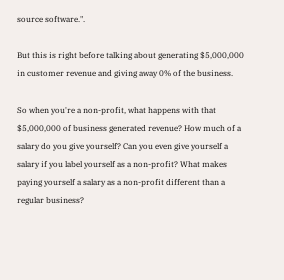source software.".

But this is right before talking about generating $5,000,000 in customer revenue and giving away 0% of the business.

So when you're a non-profit, what happens with that $5,000,000 of business generated revenue? How much of a salary do you give yourself? Can you even give yourself a salary if you label yourself as a non-profit? What makes paying yourself a salary as a non-profit different than a regular business?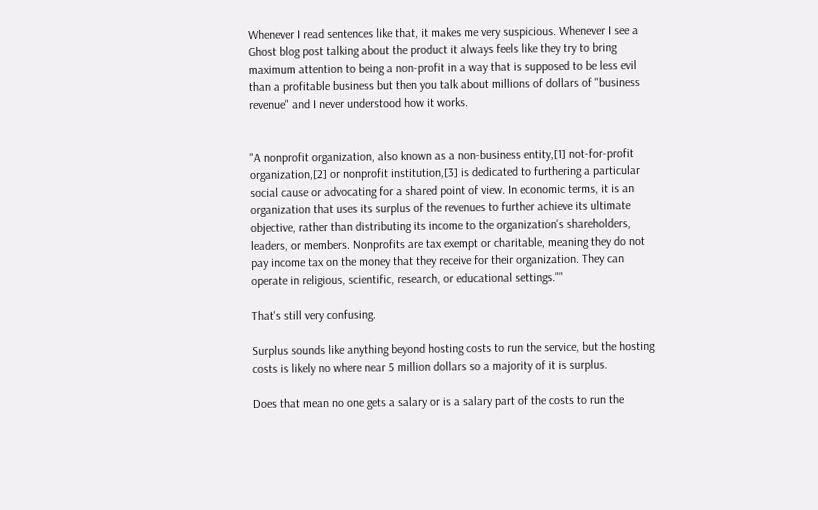Whenever I read sentences like that, it makes me very suspicious. Whenever I see a Ghost blog post talking about the product it always feels like they try to bring maximum attention to being a non-profit in a way that is supposed to be less evil than a profitable business but then you talk about millions of dollars of "business revenue" and I never understood how it works.


"A nonprofit organization, also known as a non-business entity,[1] not-for-profit organization,[2] or nonprofit institution,[3] is dedicated to furthering a particular social cause or advocating for a shared point of view. In economic terms, it is an organization that uses its surplus of the revenues to further achieve its ultimate objective, rather than distributing its income to the organization's shareholders, leaders, or members. Nonprofits are tax exempt or charitable, meaning they do not pay income tax on the money that they receive for their organization. They can operate in religious, scientific, research, or educational settings.""

That's still very confusing.

Surplus sounds like anything beyond hosting costs to run the service, but the hosting costs is likely no where near 5 million dollars so a majority of it is surplus.

Does that mean no one gets a salary or is a salary part of the costs to run the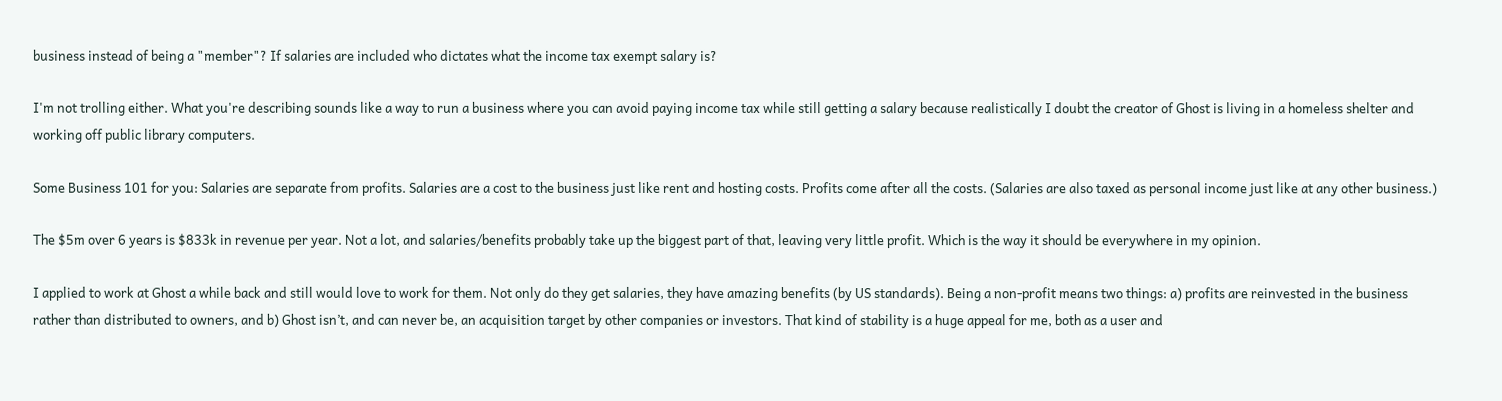business instead of being a "member"? If salaries are included who dictates what the income tax exempt salary is?

I'm not trolling either. What you're describing sounds like a way to run a business where you can avoid paying income tax while still getting a salary because realistically I doubt the creator of Ghost is living in a homeless shelter and working off public library computers.

Some Business 101 for you: Salaries are separate from profits. Salaries are a cost to the business just like rent and hosting costs. Profits come after all the costs. (Salaries are also taxed as personal income just like at any other business.)

The $5m over 6 years is $833k in revenue per year. Not a lot, and salaries/benefits probably take up the biggest part of that, leaving very little profit. Which is the way it should be everywhere in my opinion.

I applied to work at Ghost a while back and still would love to work for them. Not only do they get salaries, they have amazing benefits (by US standards). Being a non-profit means two things: a) profits are reinvested in the business rather than distributed to owners, and b) Ghost isn’t, and can never be, an acquisition target by other companies or investors. That kind of stability is a huge appeal for me, both as a user and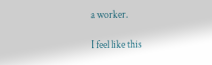a worker.

I feel like this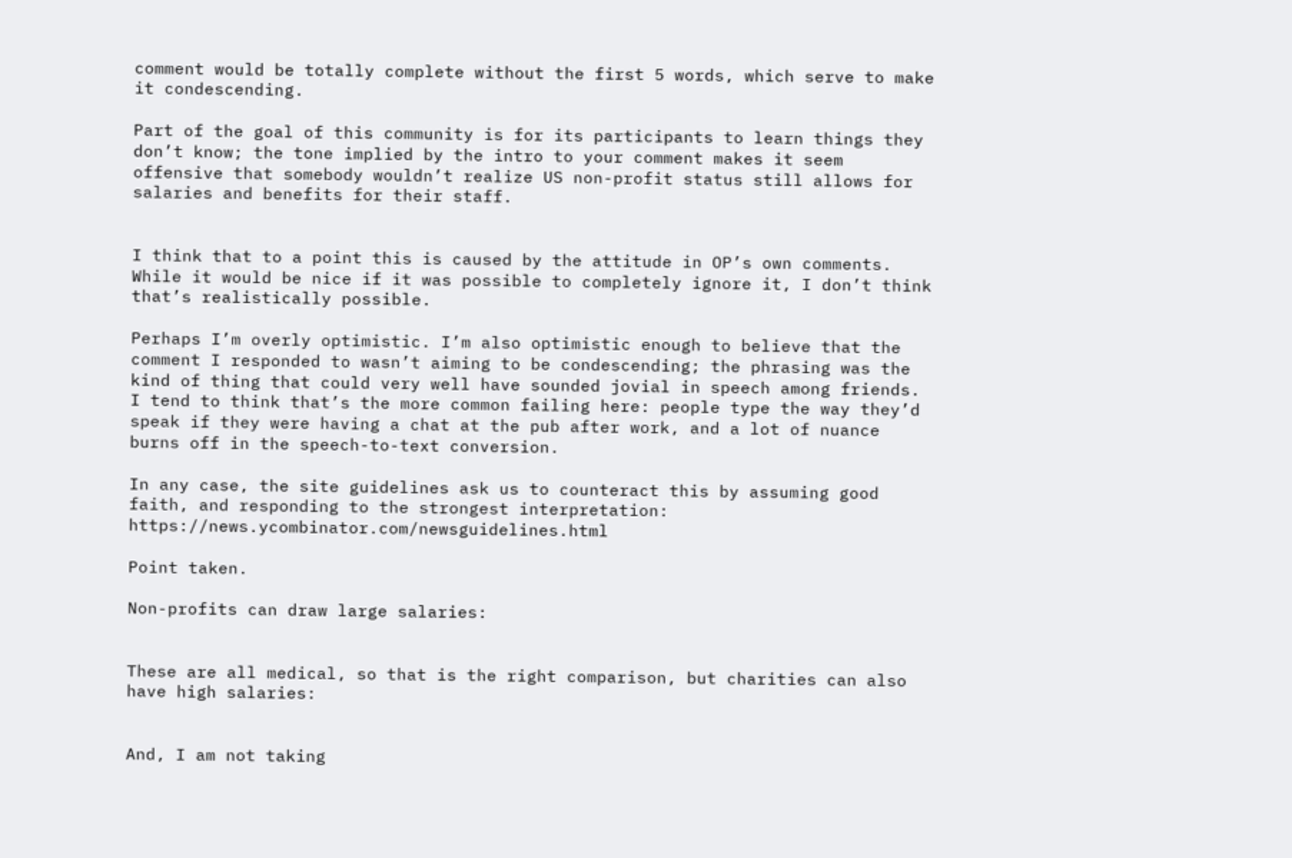comment would be totally complete without the first 5 words, which serve to make it condescending.

Part of the goal of this community is for its participants to learn things they don’t know; the tone implied by the intro to your comment makes it seem offensive that somebody wouldn’t realize US non-profit status still allows for salaries and benefits for their staff.


I think that to a point this is caused by the attitude in OP’s own comments. While it would be nice if it was possible to completely ignore it, I don’t think that’s realistically possible.

Perhaps I’m overly optimistic. I’m also optimistic enough to believe that the comment I responded to wasn’t aiming to be condescending; the phrasing was the kind of thing that could very well have sounded jovial in speech among friends. I tend to think that’s the more common failing here: people type the way they’d speak if they were having a chat at the pub after work, and a lot of nuance burns off in the speech-to-text conversion.

In any case, the site guidelines ask us to counteract this by assuming good faith, and responding to the strongest interpretation: https://news.ycombinator.com/newsguidelines.html

Point taken.

Non-profits can draw large salaries:


These are all medical, so that is the right comparison, but charities can also have high salaries:


And, I am not taking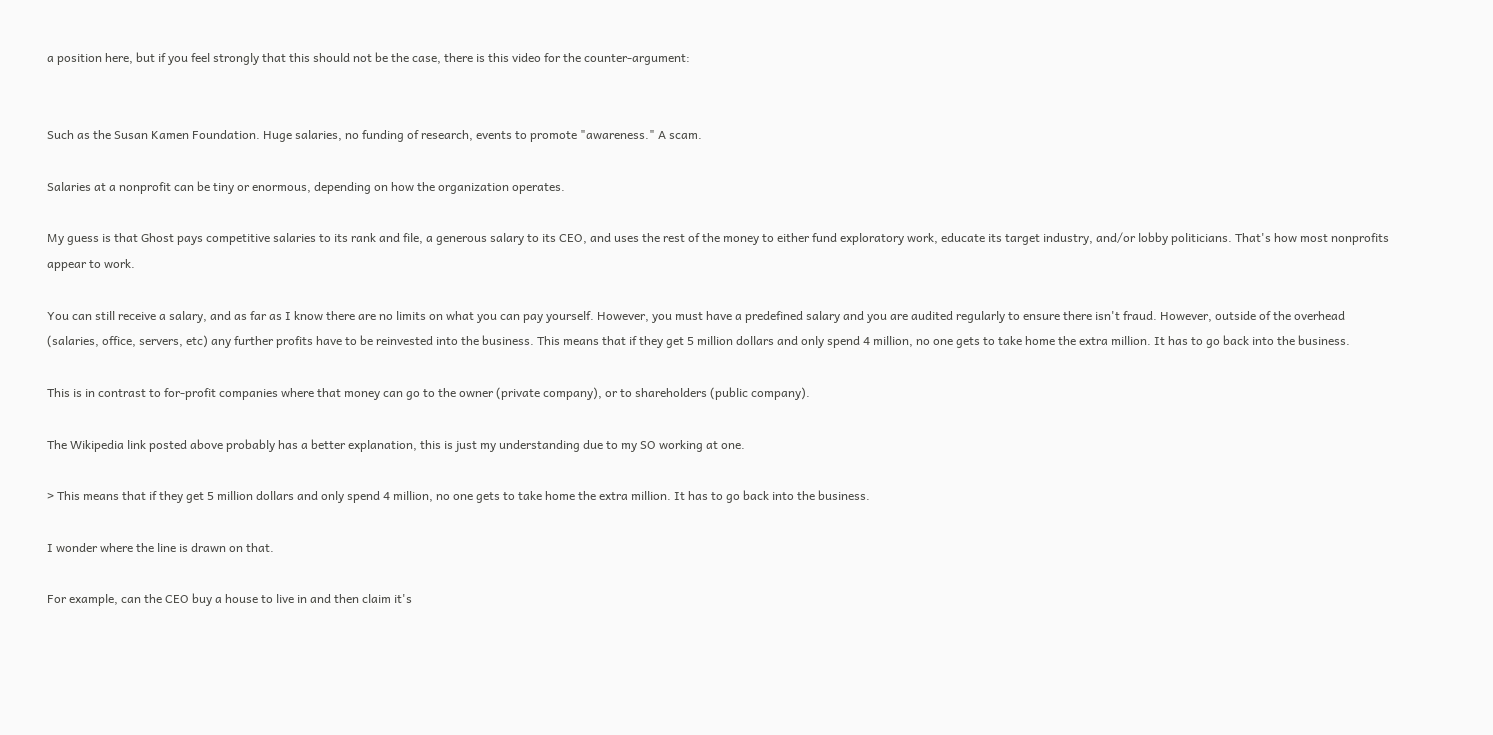a position here, but if you feel strongly that this should not be the case, there is this video for the counter-argument:


Such as the Susan Kamen Foundation. Huge salaries, no funding of research, events to promote "awareness." A scam.

Salaries at a nonprofit can be tiny or enormous, depending on how the organization operates.

My guess is that Ghost pays competitive salaries to its rank and file, a generous salary to its CEO, and uses the rest of the money to either fund exploratory work, educate its target industry, and/or lobby politicians. That's how most nonprofits appear to work.

You can still receive a salary, and as far as I know there are no limits on what you can pay yourself. However, you must have a predefined salary and you are audited regularly to ensure there isn't fraud. However, outside of the overhead (salaries, office, servers, etc) any further profits have to be reinvested into the business. This means that if they get 5 million dollars and only spend 4 million, no one gets to take home the extra million. It has to go back into the business.

This is in contrast to for-profit companies where that money can go to the owner (private company), or to shareholders (public company).

The Wikipedia link posted above probably has a better explanation, this is just my understanding due to my SO working at one.

> This means that if they get 5 million dollars and only spend 4 million, no one gets to take home the extra million. It has to go back into the business.

I wonder where the line is drawn on that.

For example, can the CEO buy a house to live in and then claim it's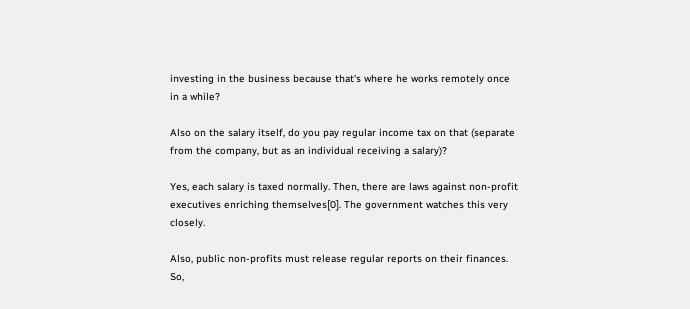investing in the business because that's where he works remotely once in a while?

Also on the salary itself, do you pay regular income tax on that (separate from the company, but as an individual receiving a salary)?

Yes, each salary is taxed normally. Then, there are laws against non-profit executives enriching themselves[0]. The government watches this very closely.

Also, public non-profits must release regular reports on their finances. So,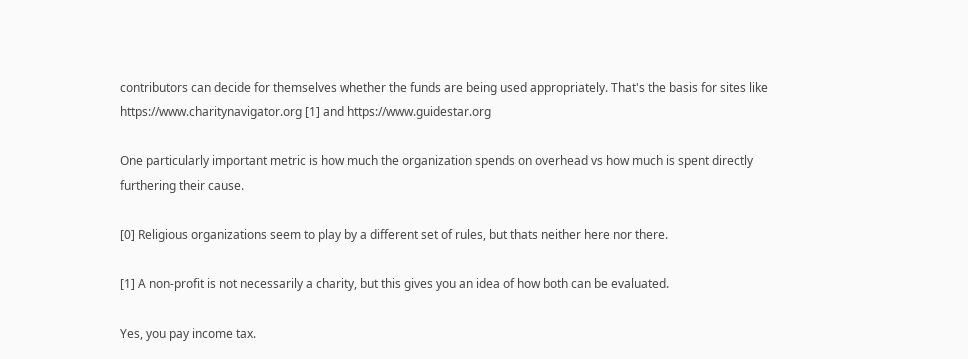contributors can decide for themselves whether the funds are being used appropriately. That's the basis for sites like https://www.charitynavigator.org [1] and https://www.guidestar.org

One particularly important metric is how much the organization spends on overhead vs how much is spent directly furthering their cause.

[0] Religious organizations seem to play by a different set of rules, but thats neither here nor there.

[1] A non-profit is not necessarily a charity, but this gives you an idea of how both can be evaluated.

Yes, you pay income tax.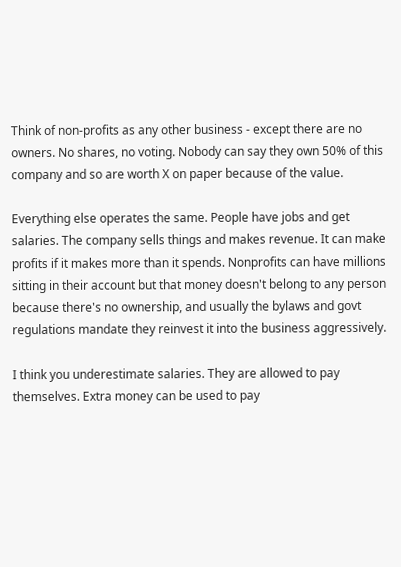Think of non-profits as any other business - except there are no owners. No shares, no voting. Nobody can say they own 50% of this company and so are worth X on paper because of the value.

Everything else operates the same. People have jobs and get salaries. The company sells things and makes revenue. It can make profits if it makes more than it spends. Nonprofits can have millions sitting in their account but that money doesn't belong to any person because there's no ownership, and usually the bylaws and govt regulations mandate they reinvest it into the business aggressively.

I think you underestimate salaries. They are allowed to pay themselves. Extra money can be used to pay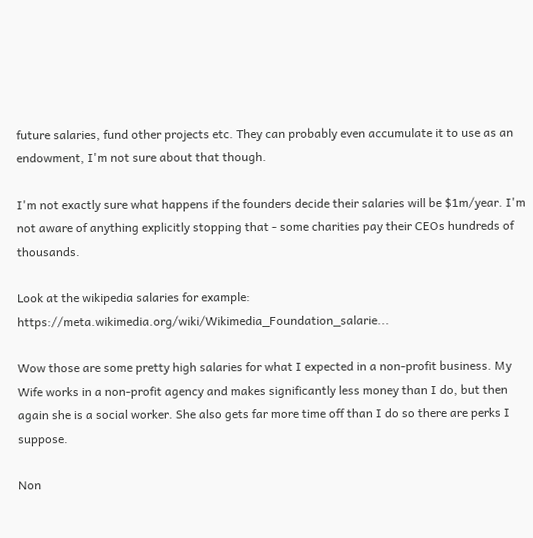future salaries, fund other projects etc. They can probably even accumulate it to use as an endowment, I'm not sure about that though.

I'm not exactly sure what happens if the founders decide their salaries will be $1m/year. I'm not aware of anything explicitly stopping that - some charities pay their CEOs hundreds of thousands.

Look at the wikipedia salaries for example: https://meta.wikimedia.org/wiki/Wikimedia_Foundation_salarie...

Wow those are some pretty high salaries for what I expected in a non-profit business. My Wife works in a non-profit agency and makes significantly less money than I do, but then again she is a social worker. She also gets far more time off than I do so there are perks I suppose.

Non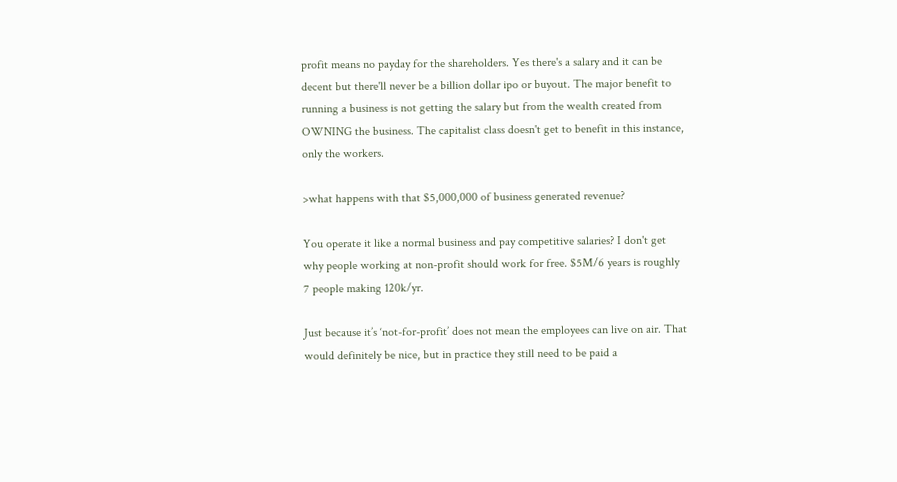profit means no payday for the shareholders. Yes there's a salary and it can be decent but there'll never be a billion dollar ipo or buyout. The major benefit to running a business is not getting the salary but from the wealth created from OWNING the business. The capitalist class doesn't get to benefit in this instance, only the workers.

>what happens with that $5,000,000 of business generated revenue?

You operate it like a normal business and pay competitive salaries? I don't get why people working at non-profit should work for free. $5M/6 years is roughly 7 people making 120k/yr.

Just because it’s ‘not-for-profit’ does not mean the employees can live on air. That would definitely be nice, but in practice they still need to be paid a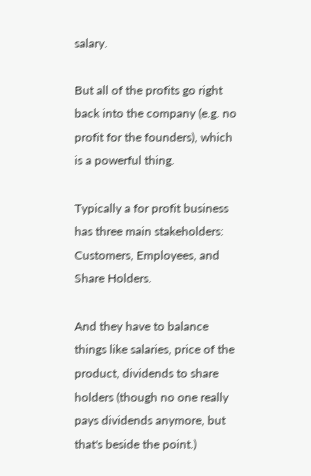salary.

But all of the profits go right back into the company (e.g. no profit for the founders), which is a powerful thing.

Typically a for profit business has three main stakeholders: Customers, Employees, and Share Holders.

And they have to balance things like salaries, price of the product, dividends to share holders (though no one really pays dividends anymore, but that's beside the point.)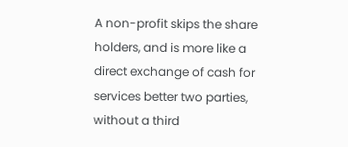A non-profit skips the share holders, and is more like a direct exchange of cash for services better two parties, without a third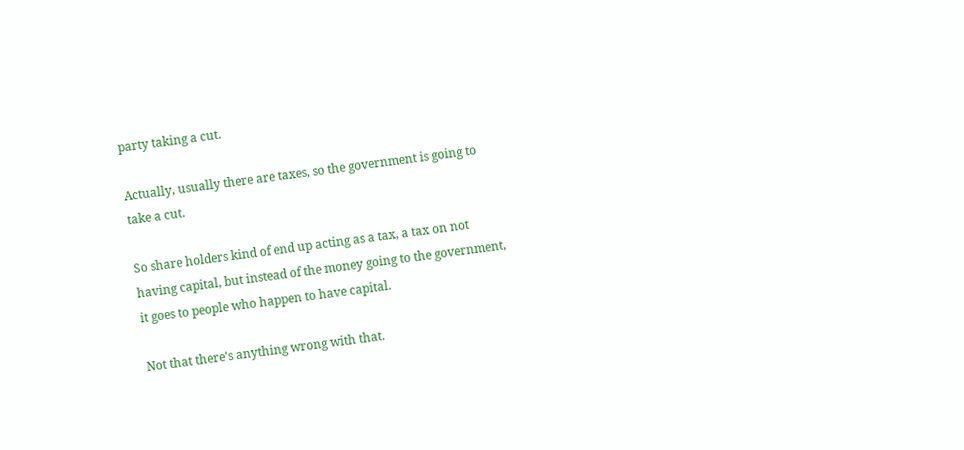party taking a cut.

Actually, usually there are taxes, so the government is going to take a cut.

So share holders kind of end up acting as a tax, a tax on not having capital, but instead of the money going to the government, it goes to people who happen to have capital.

Not that there's anything wrong with that.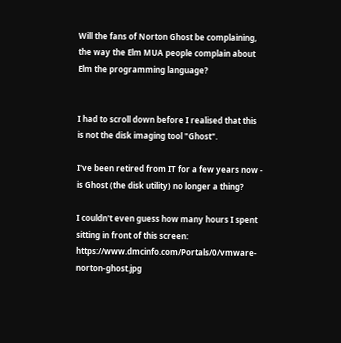Will the fans of Norton Ghost be complaining, the way the Elm MUA people complain about Elm the programming language?


I had to scroll down before I realised that this is not the disk imaging tool "Ghost".

I've been retired from IT for a few years now - is Ghost (the disk utility) no longer a thing?

I couldn't even guess how many hours I spent sitting in front of this screen: https://www.dmcinfo.com/Portals/0/vmware-norton-ghost.jpg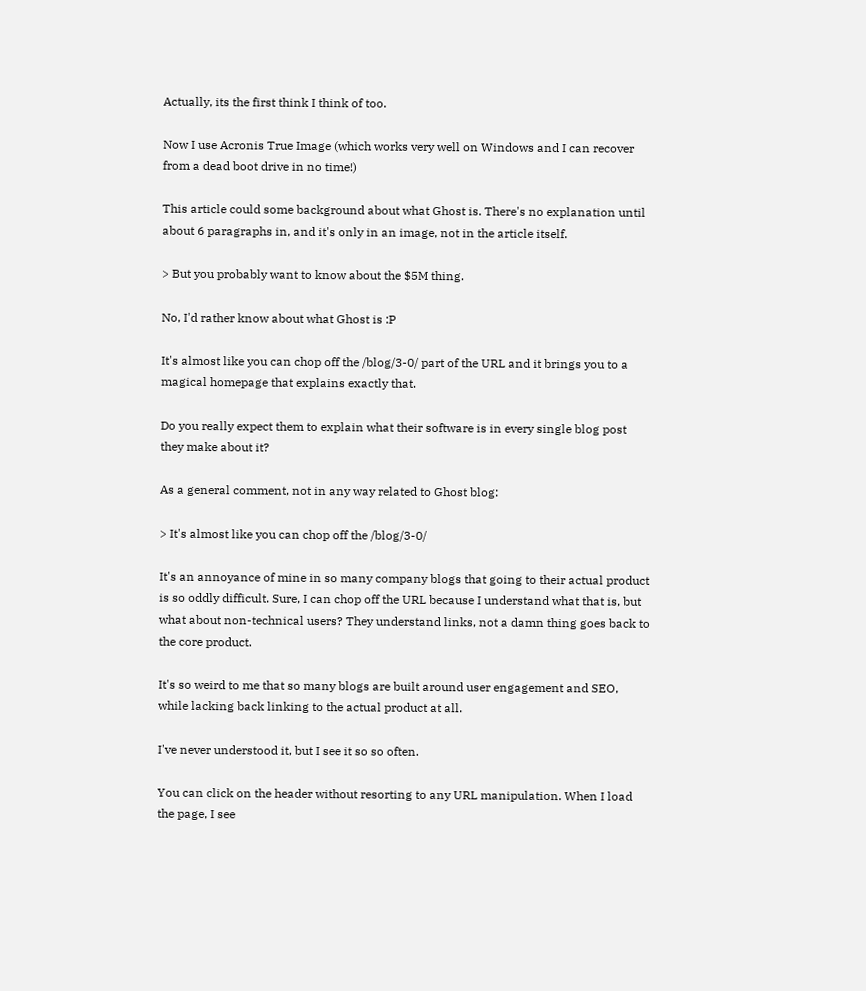Actually, its the first think I think of too.

Now I use Acronis True Image (which works very well on Windows and I can recover from a dead boot drive in no time!)

This article could some background about what Ghost is. There's no explanation until about 6 paragraphs in, and it's only in an image, not in the article itself.

> But you probably want to know about the $5M thing.

No, I'd rather know about what Ghost is :P

It's almost like you can chop off the /blog/3-0/ part of the URL and it brings you to a magical homepage that explains exactly that.

Do you really expect them to explain what their software is in every single blog post they make about it?

As a general comment, not in any way related to Ghost blog:

> It's almost like you can chop off the /blog/3-0/

It's an annoyance of mine in so many company blogs that going to their actual product is so oddly difficult. Sure, I can chop off the URL because I understand what that is, but what about non-technical users? They understand links, not a damn thing goes back to the core product.

It's so weird to me that so many blogs are built around user engagement and SEO, while lacking back linking to the actual product at all.

I've never understood it, but I see it so so often.

You can click on the header without resorting to any URL manipulation. When I load the page, I see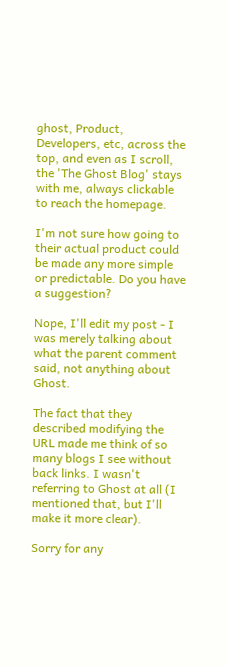ghost, Product, Developers, etc, across the top, and even as I scroll, the 'The Ghost Blog' stays with me, always clickable to reach the homepage.

I'm not sure how going to their actual product could be made any more simple or predictable. Do you have a suggestion?

Nope, I'll edit my post - I was merely talking about what the parent comment said, not anything about Ghost.

The fact that they described modifying the URL made me think of so many blogs I see without back links. I wasn't referring to Ghost at all (I mentioned that, but I'll make it more clear).

Sorry for any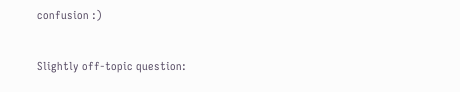confusion :)


Slightly off-topic question: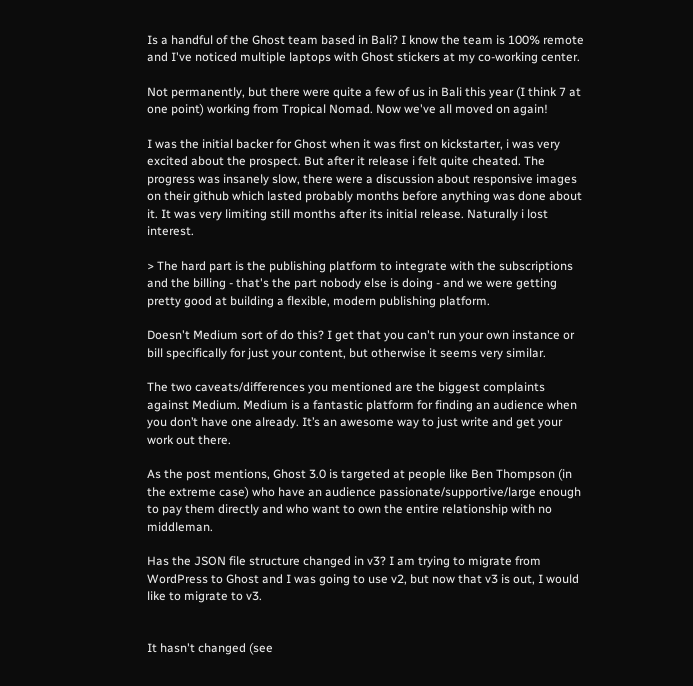Is a handful of the Ghost team based in Bali? I know the team is 100% remote and I've noticed multiple laptops with Ghost stickers at my co-working center.

Not permanently, but there were quite a few of us in Bali this year (I think 7 at one point) working from Tropical Nomad. Now we've all moved on again!

I was the initial backer for Ghost when it was first on kickstarter, i was very excited about the prospect. But after it release i felt quite cheated. The progress was insanely slow, there were a discussion about responsive images on their github which lasted probably months before anything was done about it. It was very limiting still months after its initial release. Naturally i lost interest.

> The hard part is the publishing platform to integrate with the subscriptions and the billing - that's the part nobody else is doing - and we were getting pretty good at building a flexible, modern publishing platform.

Doesn't Medium sort of do this? I get that you can't run your own instance or bill specifically for just your content, but otherwise it seems very similar.

The two caveats/differences you mentioned are the biggest complaints against Medium. Medium is a fantastic platform for finding an audience when you don’t have one already. It’s an awesome way to just write and get your work out there.

As the post mentions, Ghost 3.0 is targeted at people like Ben Thompson (in the extreme case) who have an audience passionate/supportive/large enough to pay them directly and who want to own the entire relationship with no middleman.

Has the JSON file structure changed in v3? I am trying to migrate from WordPress to Ghost and I was going to use v2, but now that v3 is out, I would like to migrate to v3.


It hasn't changed (see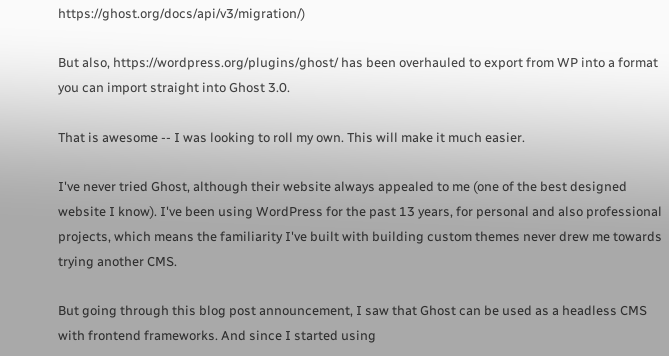https://ghost.org/docs/api/v3/migration/)

But also, https://wordpress.org/plugins/ghost/ has been overhauled to export from WP into a format you can import straight into Ghost 3.0.

That is awesome -- I was looking to roll my own. This will make it much easier.

I've never tried Ghost, although their website always appealed to me (one of the best designed website I know). I've been using WordPress for the past 13 years, for personal and also professional projects, which means the familiarity I've built with building custom themes never drew me towards trying another CMS.

But going through this blog post announcement, I saw that Ghost can be used as a headless CMS with frontend frameworks. And since I started using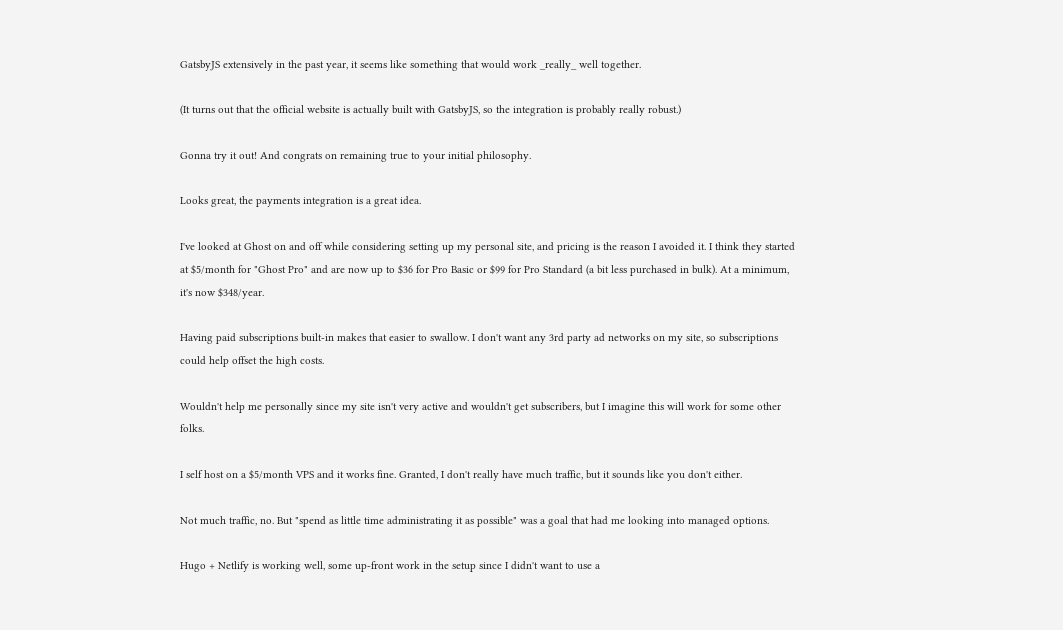GatsbyJS extensively in the past year, it seems like something that would work _really_ well together.

(It turns out that the official website is actually built with GatsbyJS, so the integration is probably really robust.)

Gonna try it out! And congrats on remaining true to your initial philosophy.

Looks great, the payments integration is a great idea.

I've looked at Ghost on and off while considering setting up my personal site, and pricing is the reason I avoided it. I think they started at $5/month for "Ghost Pro" and are now up to $36 for Pro Basic or $99 for Pro Standard (a bit less purchased in bulk). At a minimum, it's now $348/year.

Having paid subscriptions built-in makes that easier to swallow. I don't want any 3rd party ad networks on my site, so subscriptions could help offset the high costs.

Wouldn't help me personally since my site isn't very active and wouldn't get subscribers, but I imagine this will work for some other folks.

I self host on a $5/month VPS and it works fine. Granted, I don't really have much traffic, but it sounds like you don't either.

Not much traffic, no. But "spend as little time administrating it as possible" was a goal that had me looking into managed options.

Hugo + Netlify is working well, some up-front work in the setup since I didn't want to use a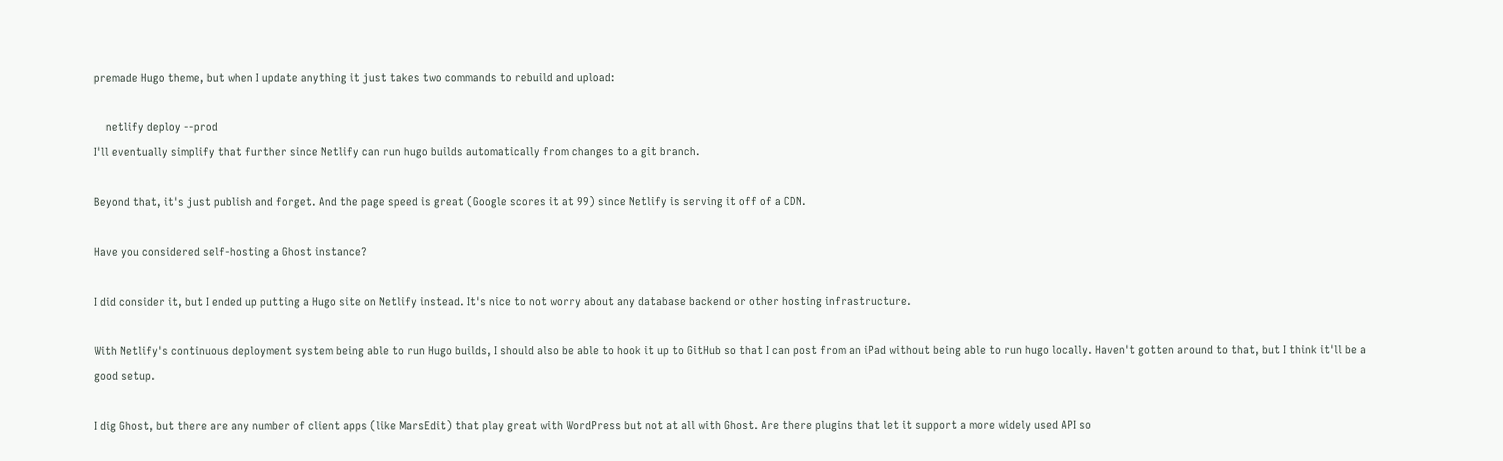premade Hugo theme, but when I update anything it just takes two commands to rebuild and upload:

    netlify deploy --prod
I'll eventually simplify that further since Netlify can run hugo builds automatically from changes to a git branch.

Beyond that, it's just publish and forget. And the page speed is great (Google scores it at 99) since Netlify is serving it off of a CDN.

Have you considered self-hosting a Ghost instance?

I did consider it, but I ended up putting a Hugo site on Netlify instead. It's nice to not worry about any database backend or other hosting infrastructure.

With Netlify's continuous deployment system being able to run Hugo builds, I should also be able to hook it up to GitHub so that I can post from an iPad without being able to run hugo locally. Haven't gotten around to that, but I think it'll be a good setup.

I dig Ghost, but there are any number of client apps (like MarsEdit) that play great with WordPress but not at all with Ghost. Are there plugins that let it support a more widely used API so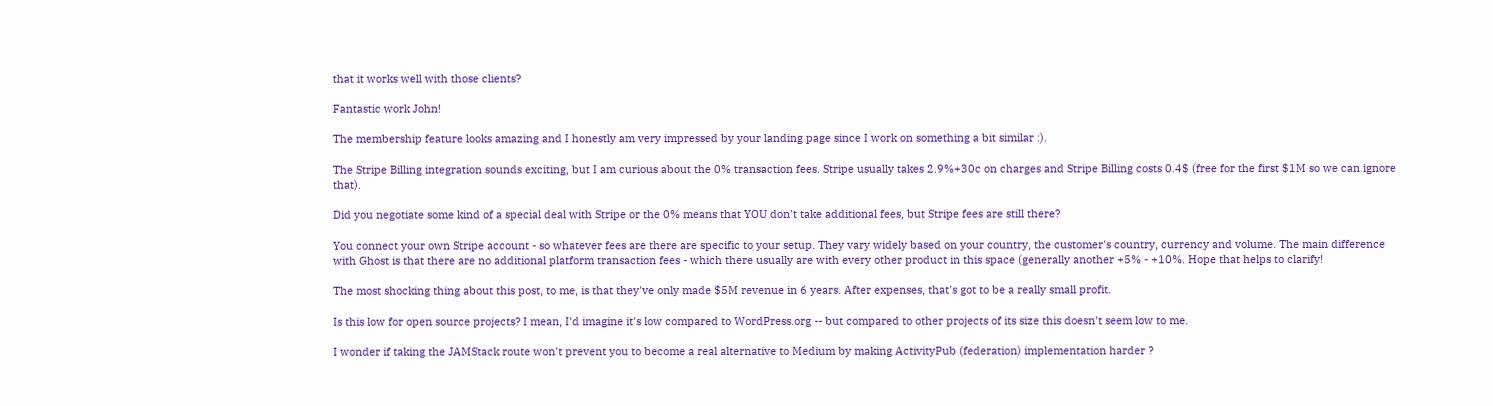that it works well with those clients?

Fantastic work John!

The membership feature looks amazing and I honestly am very impressed by your landing page since I work on something a bit similar :).

The Stripe Billing integration sounds exciting, but I am curious about the 0% transaction fees. Stripe usually takes 2.9%+30c on charges and Stripe Billing costs 0.4$ (free for the first $1M so we can ignore that).

Did you negotiate some kind of a special deal with Stripe or the 0% means that YOU don't take additional fees, but Stripe fees are still there?

You connect your own Stripe account - so whatever fees are there are specific to your setup. They vary widely based on your country, the customer's country, currency and volume. The main difference with Ghost is that there are no additional platform transaction fees - which there usually are with every other product in this space (generally another +5% - +10%. Hope that helps to clarify!

The most shocking thing about this post, to me, is that they've only made $5M revenue in 6 years. After expenses, that's got to be a really small profit.

Is this low for open source projects? I mean, I'd imagine it's low compared to WordPress.org -- but compared to other projects of its size this doesn't seem low to me.

I wonder if taking the JAMStack route won't prevent you to become a real alternative to Medium by making ActivityPub (federation) implementation harder ?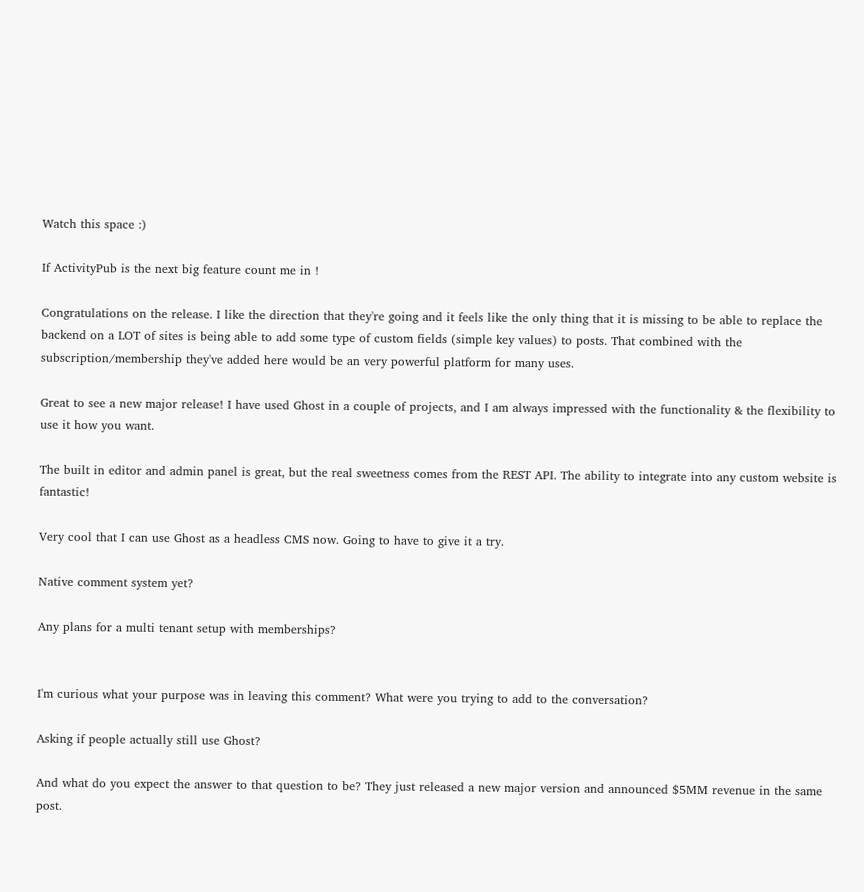Watch this space :)

If ActivityPub is the next big feature count me in !

Congratulations on the release. I like the direction that they're going and it feels like the only thing that it is missing to be able to replace the backend on a LOT of sites is being able to add some type of custom fields (simple key values) to posts. That combined with the subscription/membership they've added here would be an very powerful platform for many uses.

Great to see a new major release! I have used Ghost in a couple of projects, and I am always impressed with the functionality & the flexibility to use it how you want.

The built in editor and admin panel is great, but the real sweetness comes from the REST API. The ability to integrate into any custom website is fantastic!

Very cool that I can use Ghost as a headless CMS now. Going to have to give it a try.

Native comment system yet?

Any plans for a multi tenant setup with memberships?


I'm curious what your purpose was in leaving this comment? What were you trying to add to the conversation?

Asking if people actually still use Ghost?

And what do you expect the answer to that question to be? They just released a new major version and announced $5MM revenue in the same post.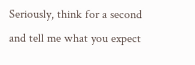Seriously, think for a second and tell me what you expect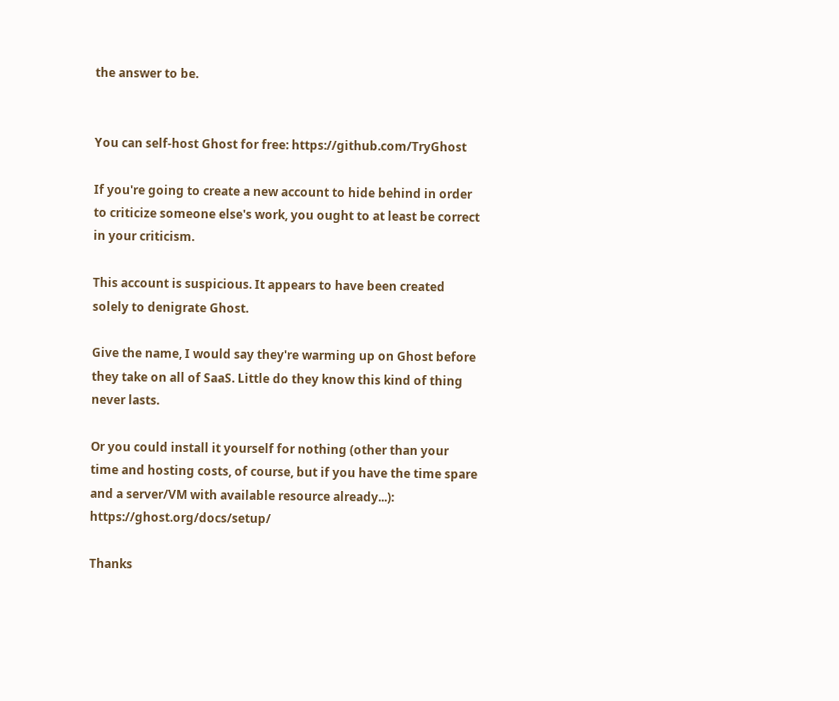the answer to be.


You can self-host Ghost for free: https://github.com/TryGhost

If you're going to create a new account to hide behind in order to criticize someone else's work, you ought to at least be correct in your criticism.

This account is suspicious. It appears to have been created solely to denigrate Ghost.

Give the name, I would say they're warming up on Ghost before they take on all of SaaS. Little do they know this kind of thing never lasts.

Or you could install it yourself for nothing (other than your time and hosting costs, of course, but if you have the time spare and a server/VM with available resource already...): https://ghost.org/docs/setup/

Thanks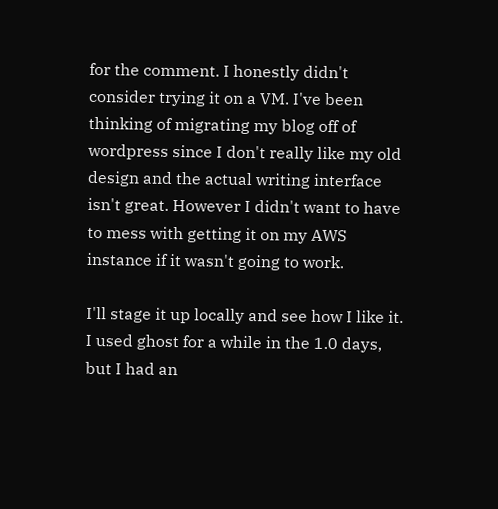for the comment. I honestly didn't consider trying it on a VM. I've been thinking of migrating my blog off of wordpress since I don't really like my old design and the actual writing interface isn't great. However I didn't want to have to mess with getting it on my AWS instance if it wasn't going to work.

I'll stage it up locally and see how I like it. I used ghost for a while in the 1.0 days, but I had an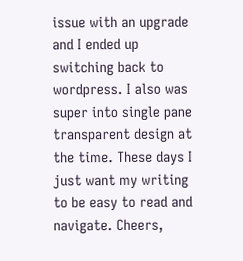issue with an upgrade and I ended up switching back to wordpress. I also was super into single pane transparent design at the time. These days I just want my writing to be easy to read and navigate. Cheers,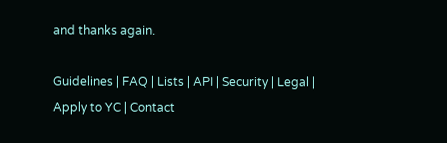and thanks again.

Guidelines | FAQ | Lists | API | Security | Legal | Apply to YC | Contact